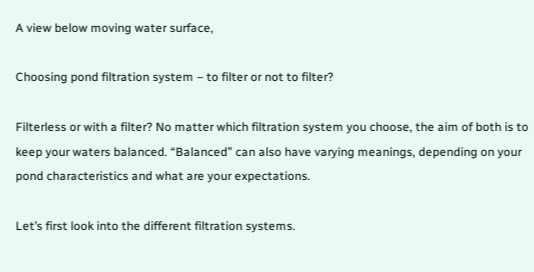A view below moving water surface,

Choosing pond filtration system – to filter or not to filter?

Filterless or with a filter? No matter which filtration system you choose, the aim of both is to keep your waters balanced. “Balanced” can also have varying meanings, depending on your pond characteristics and what are your expectations.

Let’s first look into the different filtration systems.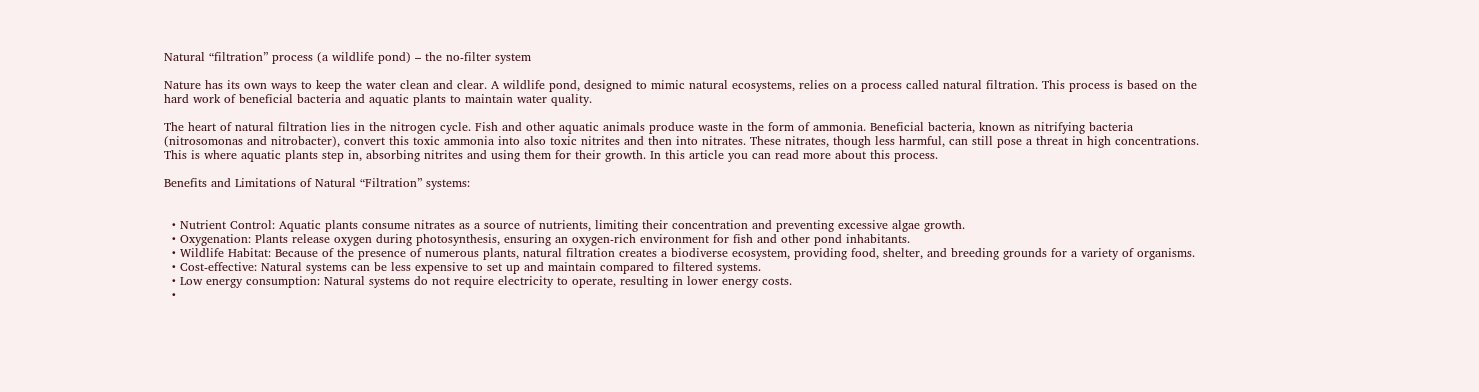Natural “filtration” process (a wildlife pond) – the no-filter system

Nature has its own ways to keep the water clean and clear. A wildlife pond, designed to mimic natural ecosystems, relies on a process called natural filtration. This process is based on the hard work of beneficial bacteria and aquatic plants to maintain water quality.

The heart of natural filtration lies in the nitrogen cycle. Fish and other aquatic animals produce waste in the form of ammonia. Beneficial bacteria, known as nitrifying bacteria (nitrosomonas and nitrobacter), convert this toxic ammonia into also toxic nitrites and then into nitrates. These nitrates, though less harmful, can still pose a threat in high concentrations. This is where aquatic plants step in, absorbing nitrites and using them for their growth. In this article you can read more about this process.

Benefits and Limitations of Natural “Filtration” systems:


  • Nutrient Control: Aquatic plants consume nitrates as a source of nutrients, limiting their concentration and preventing excessive algae growth.
  • Oxygenation: Plants release oxygen during photosynthesis, ensuring an oxygen-rich environment for fish and other pond inhabitants.
  • Wildlife Habitat: Because of the presence of numerous plants, natural filtration creates a biodiverse ecosystem, providing food, shelter, and breeding grounds for a variety of organisms.
  • Cost-effective: Natural systems can be less expensive to set up and maintain compared to filtered systems.
  • Low energy consumption: Natural systems do not require electricity to operate, resulting in lower energy costs.
  •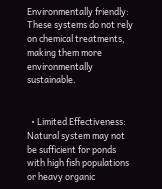Environmentally friendly: These systems do not rely on chemical treatments, making them more environmentally sustainable.


  • Limited Effectiveness: Natural system may not be sufficient for ponds with high fish populations or heavy organic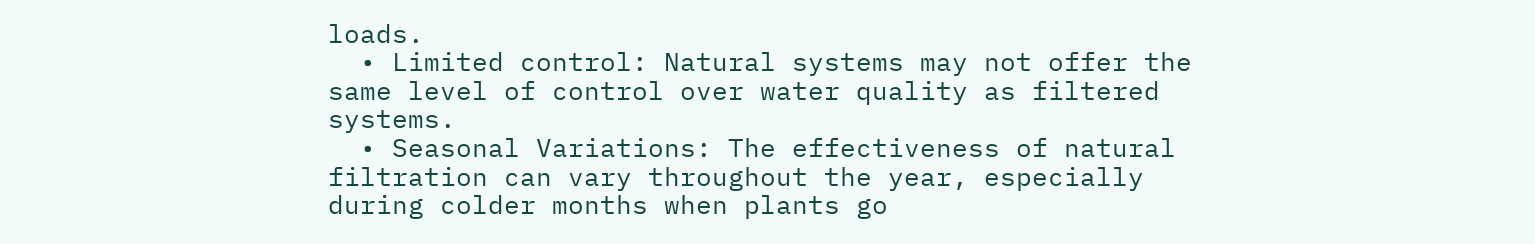loads.
  • Limited control: Natural systems may not offer the same level of control over water quality as filtered systems.
  • Seasonal Variations: The effectiveness of natural filtration can vary throughout the year, especially during colder months when plants go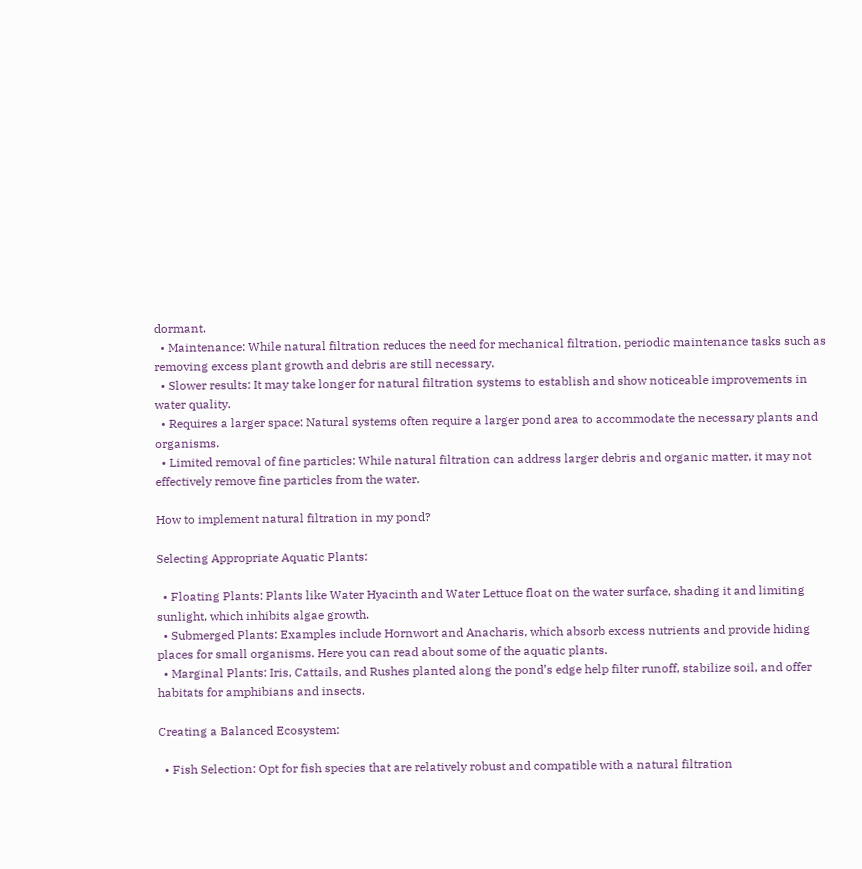dormant.
  • Maintenance: While natural filtration reduces the need for mechanical filtration, periodic maintenance tasks such as removing excess plant growth and debris are still necessary.
  • Slower results: It may take longer for natural filtration systems to establish and show noticeable improvements in water quality.
  • Requires a larger space: Natural systems often require a larger pond area to accommodate the necessary plants and organisms.
  • Limited removal of fine particles: While natural filtration can address larger debris and organic matter, it may not effectively remove fine particles from the water.

How to implement natural filtration in my pond?

Selecting Appropriate Aquatic Plants:

  • Floating Plants: Plants like Water Hyacinth and Water Lettuce float on the water surface, shading it and limiting sunlight, which inhibits algae growth.
  • Submerged Plants: Examples include Hornwort and Anacharis, which absorb excess nutrients and provide hiding places for small organisms. Here you can read about some of the aquatic plants.
  • Marginal Plants: Iris, Cattails, and Rushes planted along the pond’s edge help filter runoff, stabilize soil, and offer habitats for amphibians and insects.

Creating a Balanced Ecosystem:

  • Fish Selection: Opt for fish species that are relatively robust and compatible with a natural filtration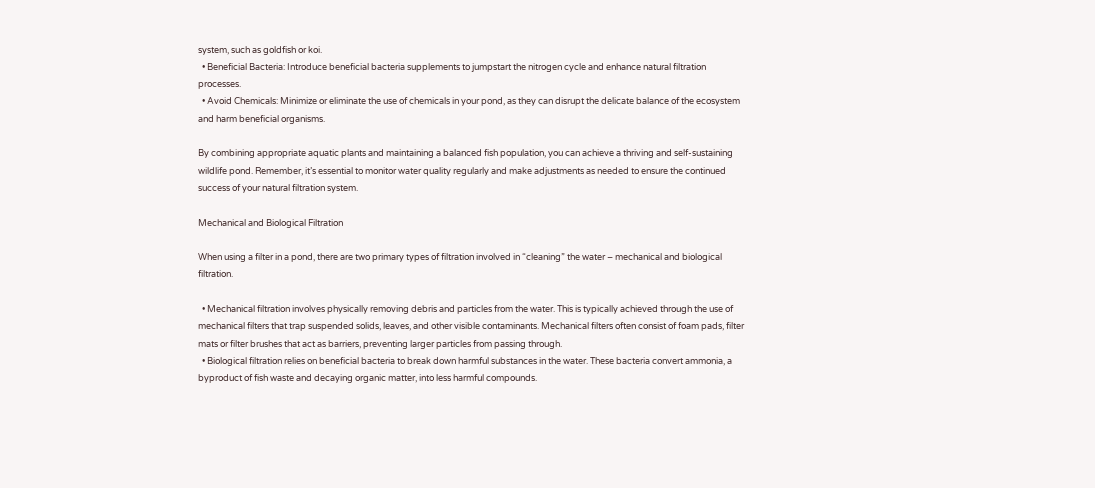system, such as goldfish or koi.
  • Beneficial Bacteria: Introduce beneficial bacteria supplements to jumpstart the nitrogen cycle and enhance natural filtration processes.
  • Avoid Chemicals: Minimize or eliminate the use of chemicals in your pond, as they can disrupt the delicate balance of the ecosystem and harm beneficial organisms.

By combining appropriate aquatic plants and maintaining a balanced fish population, you can achieve a thriving and self-sustaining wildlife pond. Remember, it’s essential to monitor water quality regularly and make adjustments as needed to ensure the continued success of your natural filtration system.

Mechanical and Biological Filtration

When using a filter in a pond, there are two primary types of filtration involved in “cleaning” the water – mechanical and biological filtration.

  • Mechanical filtration involves physically removing debris and particles from the water. This is typically achieved through the use of mechanical filters that trap suspended solids, leaves, and other visible contaminants. Mechanical filters often consist of foam pads, filter mats or filter brushes that act as barriers, preventing larger particles from passing through.
  • Biological filtration relies on beneficial bacteria to break down harmful substances in the water. These bacteria convert ammonia, a byproduct of fish waste and decaying organic matter, into less harmful compounds.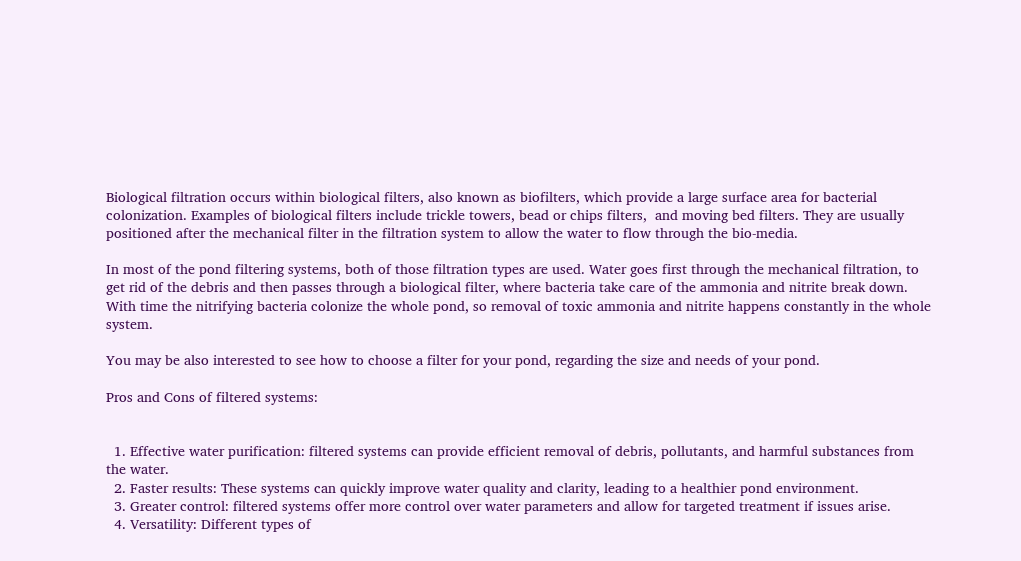Biological filtration occurs within biological filters, also known as biofilters, which provide a large surface area for bacterial colonization. Examples of biological filters include trickle towers, bead or chips filters,  and moving bed filters. They are usually positioned after the mechanical filter in the filtration system to allow the water to flow through the bio-media.

In most of the pond filtering systems, both of those filtration types are used. Water goes first through the mechanical filtration, to get rid of the debris and then passes through a biological filter, where bacteria take care of the ammonia and nitrite break down. With time the nitrifying bacteria colonize the whole pond, so removal of toxic ammonia and nitrite happens constantly in the whole system.

You may be also interested to see how to choose a filter for your pond, regarding the size and needs of your pond.

Pros and Cons of filtered systems:


  1. Effective water purification: filtered systems can provide efficient removal of debris, pollutants, and harmful substances from the water.
  2. Faster results: These systems can quickly improve water quality and clarity, leading to a healthier pond environment.
  3. Greater control: filtered systems offer more control over water parameters and allow for targeted treatment if issues arise.
  4. Versatility: Different types of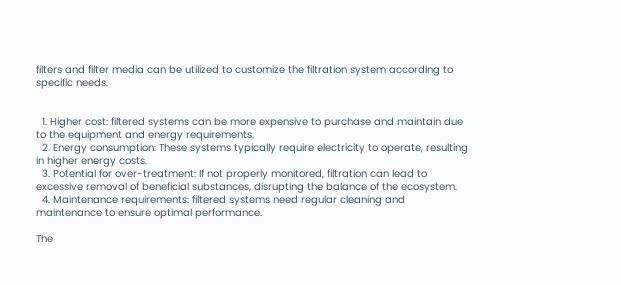filters and filter media can be utilized to customize the filtration system according to specific needs.


  1. Higher cost: filtered systems can be more expensive to purchase and maintain due to the equipment and energy requirements.
  2. Energy consumption: These systems typically require electricity to operate, resulting in higher energy costs.
  3. Potential for over-treatment: If not properly monitored, filtration can lead to excessive removal of beneficial substances, disrupting the balance of the ecosystem.
  4. Maintenance requirements: filtered systems need regular cleaning and maintenance to ensure optimal performance.

The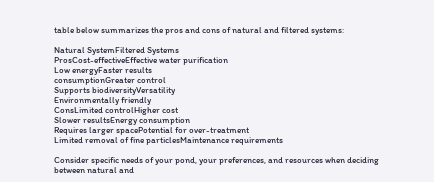table below summarizes the pros and cons of natural and filtered systems:

Natural SystemFiltered Systems
ProsCost-effectiveEffective water purification
Low energyFaster results
consumptionGreater control
Supports biodiversityVersatility
Environmentally friendly
ConsLimited controlHigher cost
Slower resultsEnergy consumption
Requires larger spacePotential for over-treatment
Limited removal of fine particlesMaintenance requirements

Consider specific needs of your pond, your preferences, and resources when deciding between natural and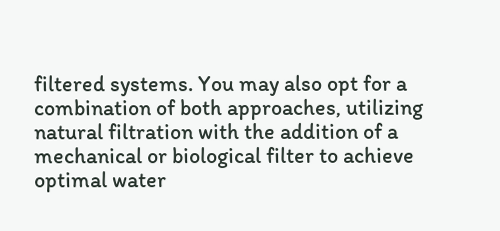filtered systems. You may also opt for a combination of both approaches, utilizing natural filtration with the addition of a mechanical or biological filter to achieve optimal water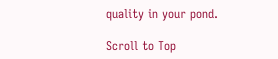quality in your pond.

Scroll to Top